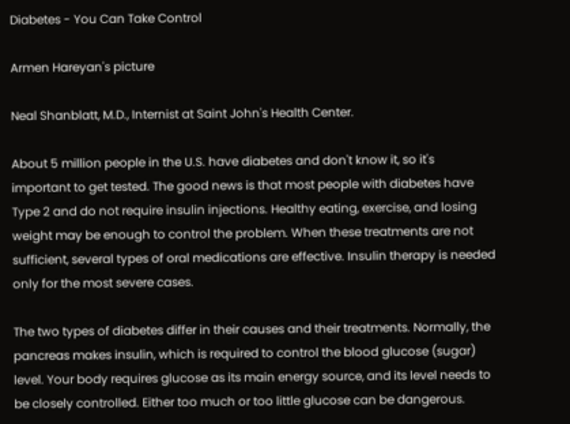Diabetes - You Can Take Control

Armen Hareyan's picture

Neal Shanblatt, M.D., Internist at Saint John's Health Center.

About 5 million people in the U.S. have diabetes and don't know it, so it's important to get tested. The good news is that most people with diabetes have Type 2 and do not require insulin injections. Healthy eating, exercise, and losing weight may be enough to control the problem. When these treatments are not sufficient, several types of oral medications are effective. Insulin therapy is needed only for the most severe cases.

The two types of diabetes differ in their causes and their treatments. Normally, the pancreas makes insulin, which is required to control the blood glucose (sugar) level. Your body requires glucose as its main energy source, and its level needs to be closely controlled. Either too much or too little glucose can be dangerous.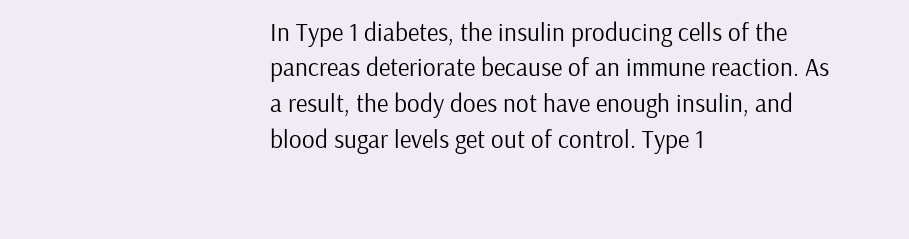In Type 1 diabetes, the insulin producing cells of the pancreas deteriorate because of an immune reaction. As a result, the body does not have enough insulin, and blood sugar levels get out of control. Type 1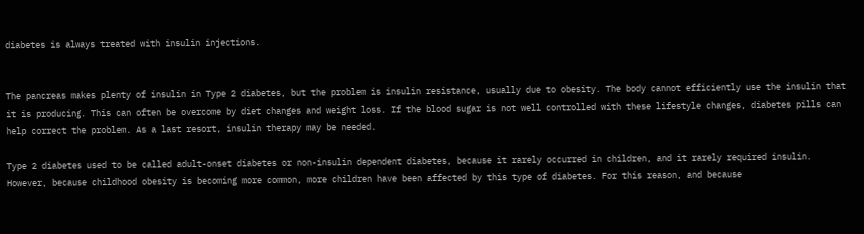diabetes is always treated with insulin injections.


The pancreas makes plenty of insulin in Type 2 diabetes, but the problem is insulin resistance, usually due to obesity. The body cannot efficiently use the insulin that it is producing. This can often be overcome by diet changes and weight loss. If the blood sugar is not well controlled with these lifestyle changes, diabetes pills can help correct the problem. As a last resort, insulin therapy may be needed.

Type 2 diabetes used to be called adult-onset diabetes or non-insulin dependent diabetes, because it rarely occurred in children, and it rarely required insulin. However, because childhood obesity is becoming more common, more children have been affected by this type of diabetes. For this reason, and because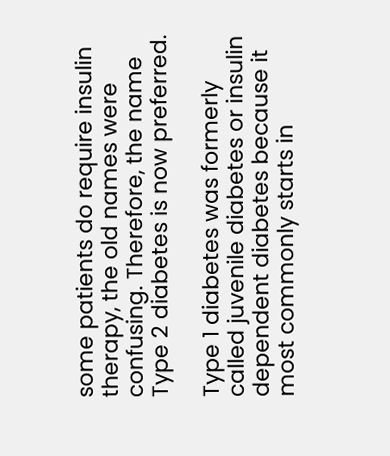some patients do require insulin therapy, the old names were confusing. Therefore, the name Type 2 diabetes is now preferred.

Type 1 diabetes was formerly called juvenile diabetes or insulin dependent diabetes because it most commonly starts in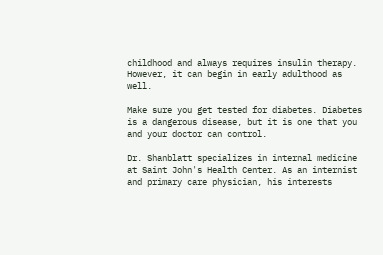childhood and always requires insulin therapy. However, it can begin in early adulthood as well.

Make sure you get tested for diabetes. Diabetes is a dangerous disease, but it is one that you and your doctor can control.

Dr. Shanblatt specializes in internal medicine at Saint John's Health Center. As an internist and primary care physician, his interests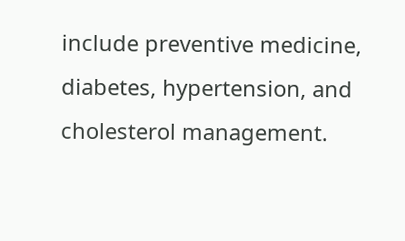include preventive medicine, diabetes, hypertension, and cholesterol management.